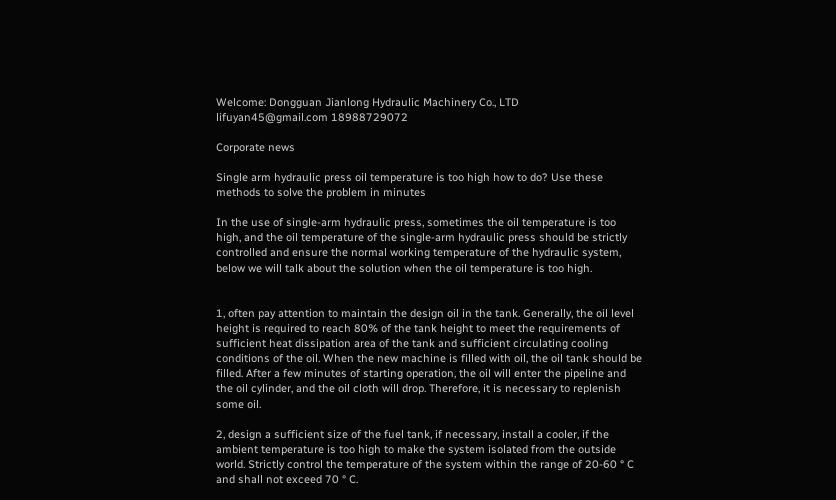Welcome: Dongguan Jianlong Hydraulic Machinery Co., LTD
lifuyan45@gmail.com 18988729072

Corporate news

Single arm hydraulic press oil temperature is too high how to do? Use these methods to solve the problem in minutes

In the use of single-arm hydraulic press, sometimes the oil temperature is too high, and the oil temperature of the single-arm hydraulic press should be strictly controlled and ensure the normal working temperature of the hydraulic system, below we will talk about the solution when the oil temperature is too high.


1, often pay attention to maintain the design oil in the tank. Generally, the oil level height is required to reach 80% of the tank height to meet the requirements of sufficient heat dissipation area of the tank and sufficient circulating cooling conditions of the oil. When the new machine is filled with oil, the oil tank should be filled. After a few minutes of starting operation, the oil will enter the pipeline and the oil cylinder, and the oil cloth will drop. Therefore, it is necessary to replenish some oil.

2, design a sufficient size of the fuel tank, if necessary, install a cooler, if the ambient temperature is too high to make the system isolated from the outside world. Strictly control the temperature of the system within the range of 20-60 ° C and shall not exceed 70 ° C.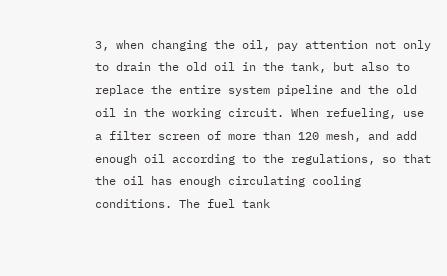3, when changing the oil, pay attention not only to drain the old oil in the tank, but also to replace the entire system pipeline and the old oil in the working circuit. When refueling, use a filter screen of more than 120 mesh, and add enough oil according to the regulations, so that the oil has enough circulating cooling conditions. The fuel tank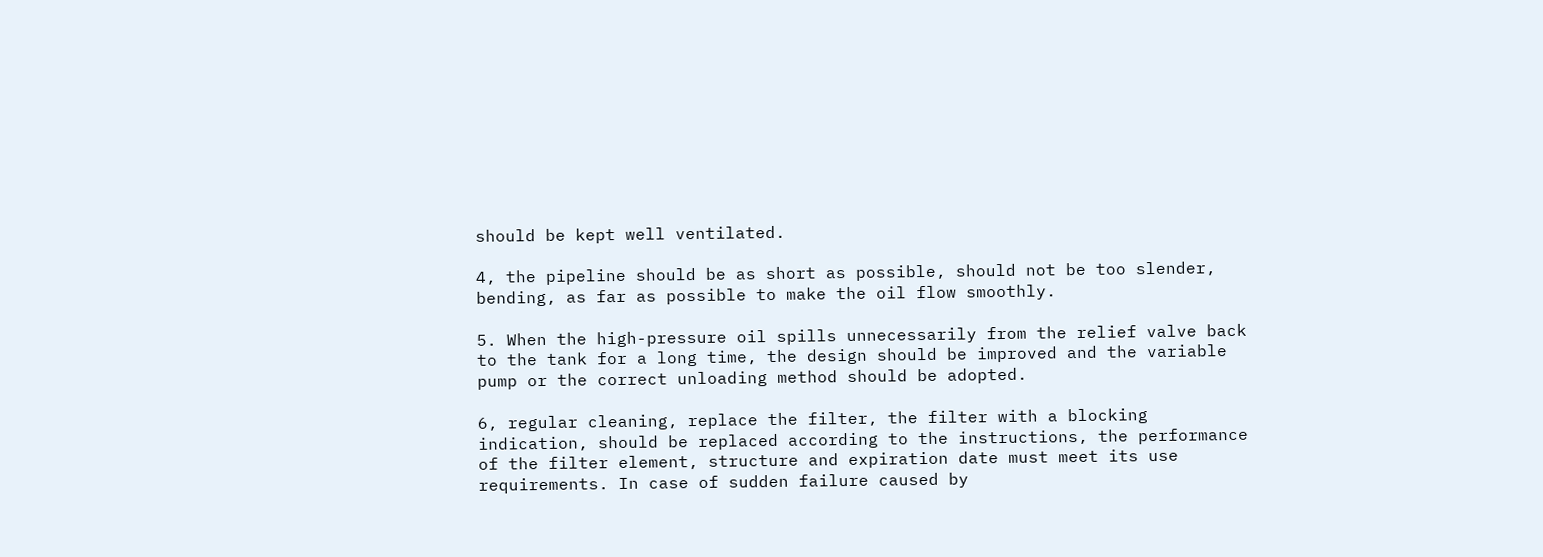should be kept well ventilated.

4, the pipeline should be as short as possible, should not be too slender, bending, as far as possible to make the oil flow smoothly.

5. When the high-pressure oil spills unnecessarily from the relief valve back to the tank for a long time, the design should be improved and the variable pump or the correct unloading method should be adopted.

6, regular cleaning, replace the filter, the filter with a blocking indication, should be replaced according to the instructions, the performance of the filter element, structure and expiration date must meet its use requirements. In case of sudden failure caused by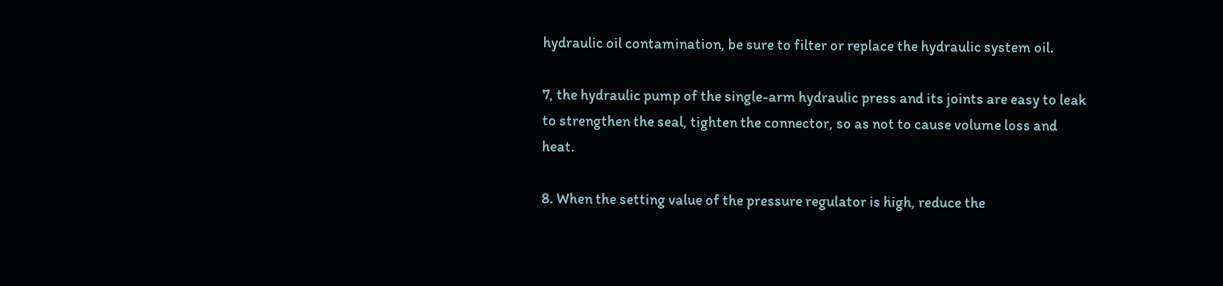hydraulic oil contamination, be sure to filter or replace the hydraulic system oil.

7, the hydraulic pump of the single-arm hydraulic press and its joints are easy to leak to strengthen the seal, tighten the connector, so as not to cause volume loss and heat.

8. When the setting value of the pressure regulator is high, reduce the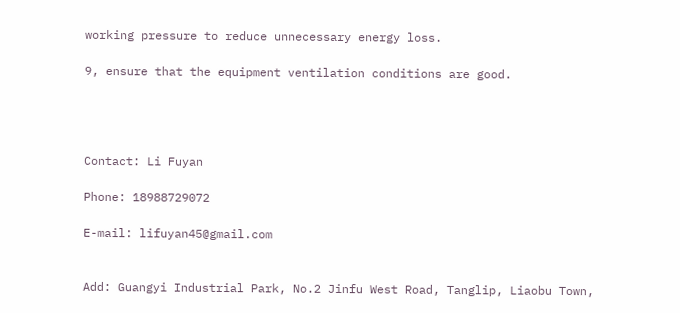working pressure to reduce unnecessary energy loss.

9, ensure that the equipment ventilation conditions are good.




Contact: Li Fuyan

Phone: 18988729072

E-mail: lifuyan45@gmail.com


Add: Guangyi Industrial Park, No.2 Jinfu West Road, Tanglip, Liaobu Town,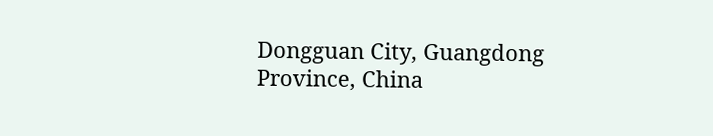Dongguan City, Guangdong Province, China